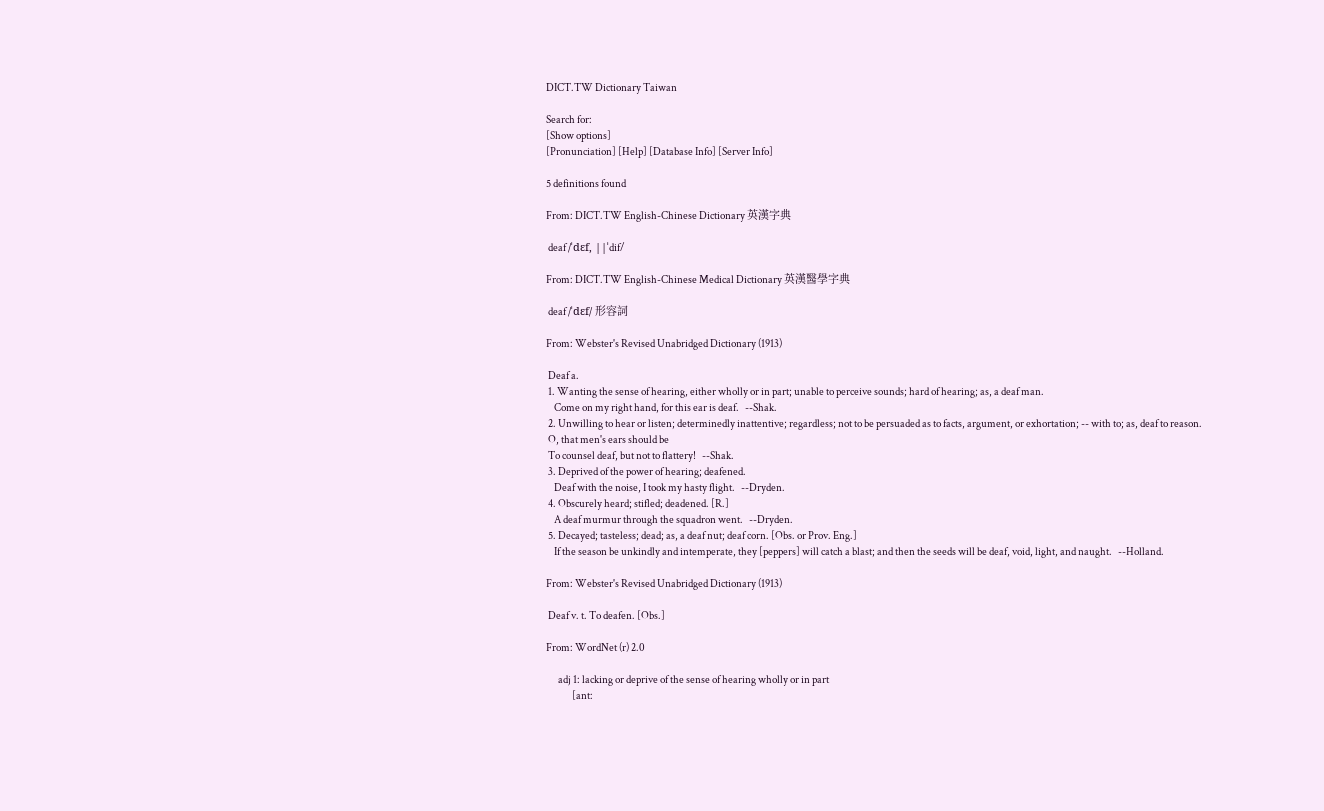DICT.TW Dictionary Taiwan

Search for:
[Show options]
[Pronunciation] [Help] [Database Info] [Server Info]

5 definitions found

From: DICT.TW English-Chinese Dictionary 英漢字典

 deaf /ˈdɛf, ||ˈdif/

From: DICT.TW English-Chinese Medical Dictionary 英漢醫學字典

 deaf /ˈdɛf/ 形容詞

From: Webster's Revised Unabridged Dictionary (1913)

 Deaf a.
 1. Wanting the sense of hearing, either wholly or in part; unable to perceive sounds; hard of hearing; as, a deaf man.
    Come on my right hand, for this ear is deaf.   --Shak.
 2. Unwilling to hear or listen; determinedly inattentive; regardless; not to be persuaded as to facts, argument, or exhortation; -- with to; as, deaf to reason.
 O, that men's ears should be
 To counsel deaf, but not to flattery!   --Shak.
 3. Deprived of the power of hearing; deafened.
    Deaf with the noise, I took my hasty flight.   --Dryden.
 4. Obscurely heard; stifled; deadened. [R.]
    A deaf murmur through the squadron went.   --Dryden.
 5. Decayed; tasteless; dead; as, a deaf nut; deaf corn. [Obs. or Prov. Eng.]
    If the season be unkindly and intemperate, they [peppers] will catch a blast; and then the seeds will be deaf, void, light, and naught.   --Holland.

From: Webster's Revised Unabridged Dictionary (1913)

 Deaf v. t. To deafen. [Obs.]

From: WordNet (r) 2.0

      adj 1: lacking or deprive of the sense of hearing wholly or in part
             [ant: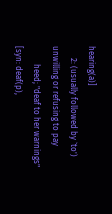hearing(a)]
      2: (usually followed by `to') unwilling or refusing to pay
         heed; "deaf to her warnings" [syn: deaf(p),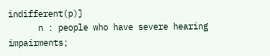indifferent(p)]
      n : people who have severe hearing impairments;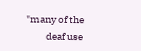"many of the
          deaf use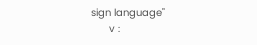sign language"
      v :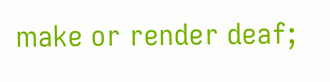make or render deaf;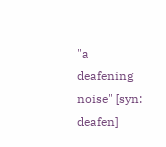"a deafening noise" [syn: deafen]